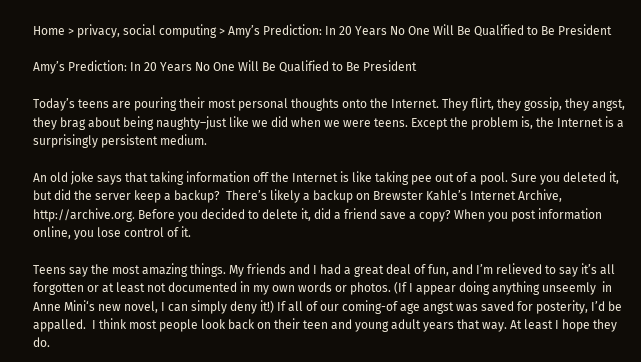Home > privacy, social computing > Amy’s Prediction: In 20 Years No One Will Be Qualified to Be President

Amy’s Prediction: In 20 Years No One Will Be Qualified to Be President

Today’s teens are pouring their most personal thoughts onto the Internet. They flirt, they gossip, they angst, they brag about being naughty–just like we did when we were teens. Except the problem is, the Internet is a surprisingly persistent medium.

An old joke says that taking information off the Internet is like taking pee out of a pool. Sure you deleted it, but did the server keep a backup?  There’s likely a backup on Brewster Kahle’s Internet Archive, http://archive.org. Before you decided to delete it, did a friend save a copy? When you post information online, you lose control of it.

Teens say the most amazing things. My friends and I had a great deal of fun, and I’m relieved to say it’s all forgotten or at least not documented in my own words or photos. (If I appear doing anything unseemly  in Anne Mini‘s new novel, I can simply deny it!) If all of our coming-of age angst was saved for posterity, I’d be appalled.  I think most people look back on their teen and young adult years that way. At least I hope they do.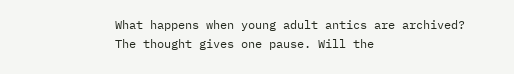What happens when young adult antics are archived? The thought gives one pause. Will the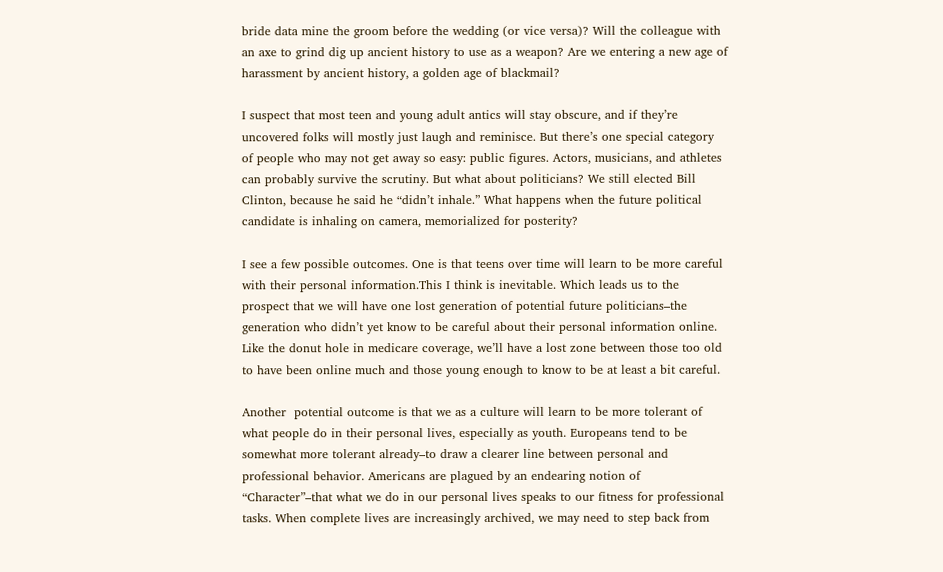bride data mine the groom before the wedding (or vice versa)? Will the colleague with an axe to grind dig up ancient history to use as a weapon? Are we entering a new age of harassment by ancient history, a golden age of blackmail?

I suspect that most teen and young adult antics will stay obscure, and if they’re uncovered folks will mostly just laugh and reminisce. But there’s one special category of people who may not get away so easy: public figures. Actors, musicians, and athletes can probably survive the scrutiny. But what about politicians? We still elected Bill Clinton, because he said he “didn’t inhale.” What happens when the future political candidate is inhaling on camera, memorialized for posterity?

I see a few possible outcomes. One is that teens over time will learn to be more careful with their personal information.This I think is inevitable. Which leads us to the prospect that we will have one lost generation of potential future politicians–the generation who didn’t yet know to be careful about their personal information online. Like the donut hole in medicare coverage, we’ll have a lost zone between those too old to have been online much and those young enough to know to be at least a bit careful.

Another  potential outcome is that we as a culture will learn to be more tolerant of what people do in their personal lives, especially as youth. Europeans tend to be somewhat more tolerant already–to draw a clearer line between personal and professional behavior. Americans are plagued by an endearing notion of “Character”–that what we do in our personal lives speaks to our fitness for professional tasks. When complete lives are increasingly archived, we may need to step back from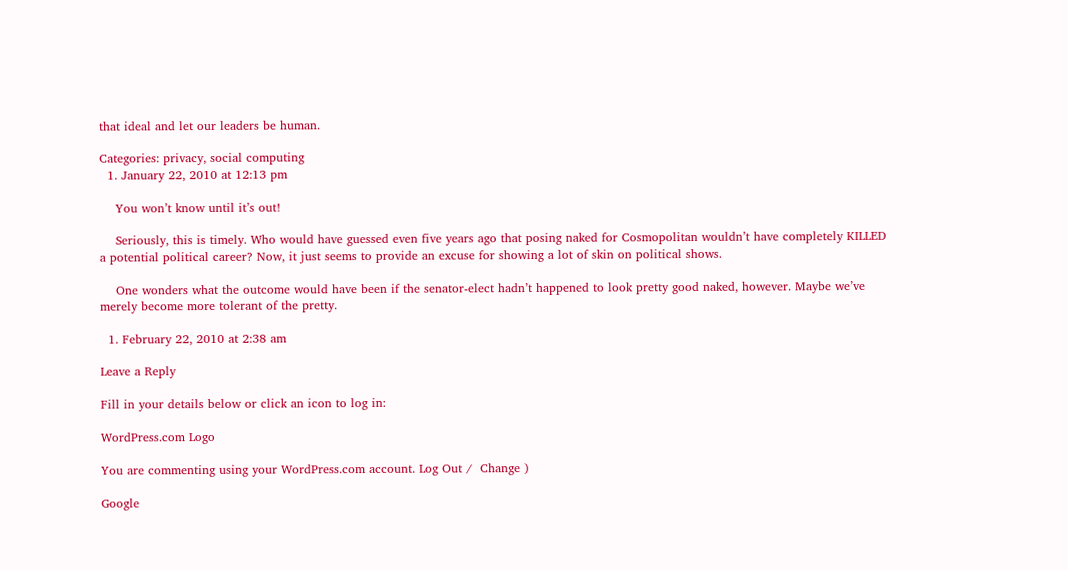that ideal and let our leaders be human.

Categories: privacy, social computing
  1. January 22, 2010 at 12:13 pm

    You won’t know until it’s out!

    Seriously, this is timely. Who would have guessed even five years ago that posing naked for Cosmopolitan wouldn’t have completely KILLED a potential political career? Now, it just seems to provide an excuse for showing a lot of skin on political shows.

    One wonders what the outcome would have been if the senator-elect hadn’t happened to look pretty good naked, however. Maybe we’ve merely become more tolerant of the pretty.

  1. February 22, 2010 at 2:38 am

Leave a Reply

Fill in your details below or click an icon to log in:

WordPress.com Logo

You are commenting using your WordPress.com account. Log Out /  Change )

Google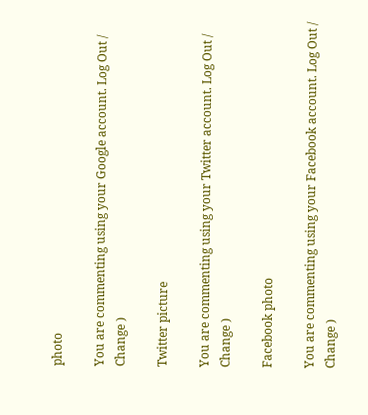photo

You are commenting using your Google account. Log Out /  Change )

Twitter picture

You are commenting using your Twitter account. Log Out /  Change )

Facebook photo

You are commenting using your Facebook account. Log Out /  Change )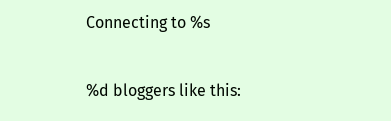Connecting to %s

%d bloggers like this: